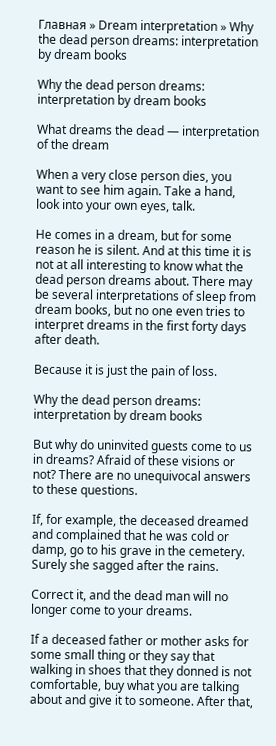Главная » Dream interpretation » Why the dead person dreams: interpretation by dream books

Why the dead person dreams: interpretation by dream books

What dreams the dead — interpretation of the dream

When a very close person dies, you want to see him again. Take a hand, look into your own eyes, talk.

He comes in a dream, but for some reason he is silent. And at this time it is not at all interesting to know what the dead person dreams about. There may be several interpretations of sleep from dream books, but no one even tries to interpret dreams in the first forty days after death.

Because it is just the pain of loss.

Why the dead person dreams: interpretation by dream books

But why do uninvited guests come to us in dreams? Afraid of these visions or not? There are no unequivocal answers to these questions.

If, for example, the deceased dreamed and complained that he was cold or damp, go to his grave in the cemetery. Surely she sagged after the rains.

Correct it, and the dead man will no longer come to your dreams.

If a deceased father or mother asks for some small thing or they say that walking in shoes that they donned is not comfortable, buy what you are talking about and give it to someone. After that,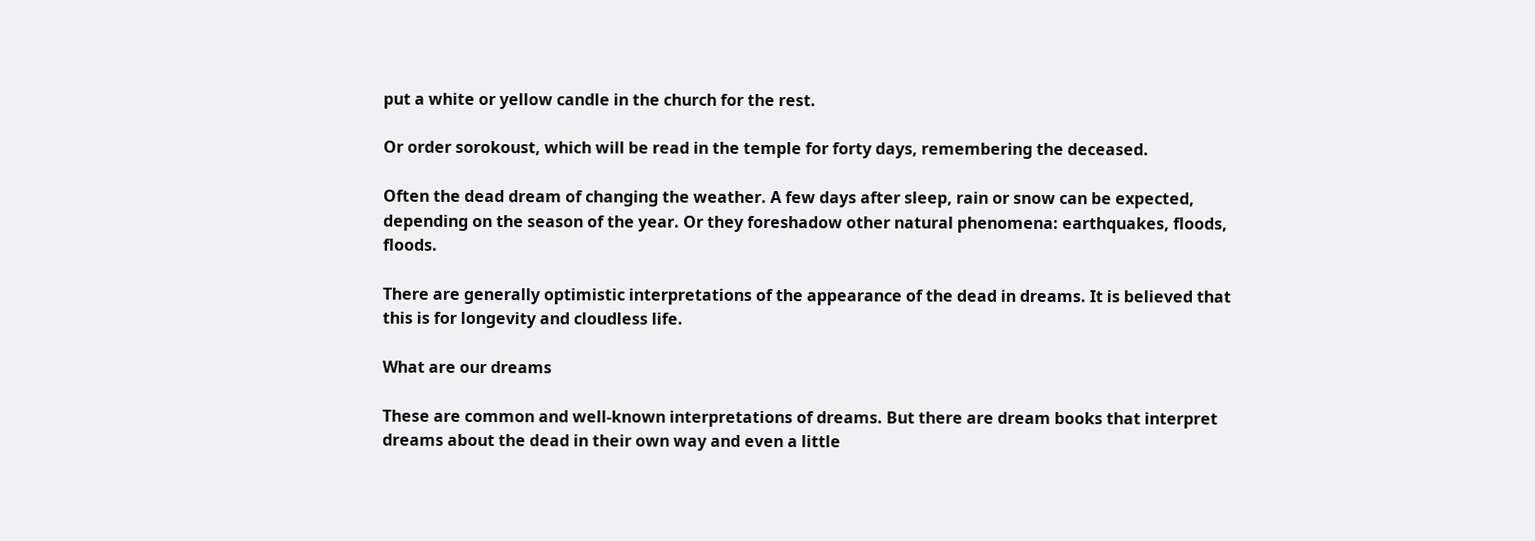put a white or yellow candle in the church for the rest.

Or order sorokoust, which will be read in the temple for forty days, remembering the deceased.

Often the dead dream of changing the weather. A few days after sleep, rain or snow can be expected, depending on the season of the year. Or they foreshadow other natural phenomena: earthquakes, floods, floods.

There are generally optimistic interpretations of the appearance of the dead in dreams. It is believed that this is for longevity and cloudless life.

What are our dreams

These are common and well-known interpretations of dreams. But there are dream books that interpret dreams about the dead in their own way and even a little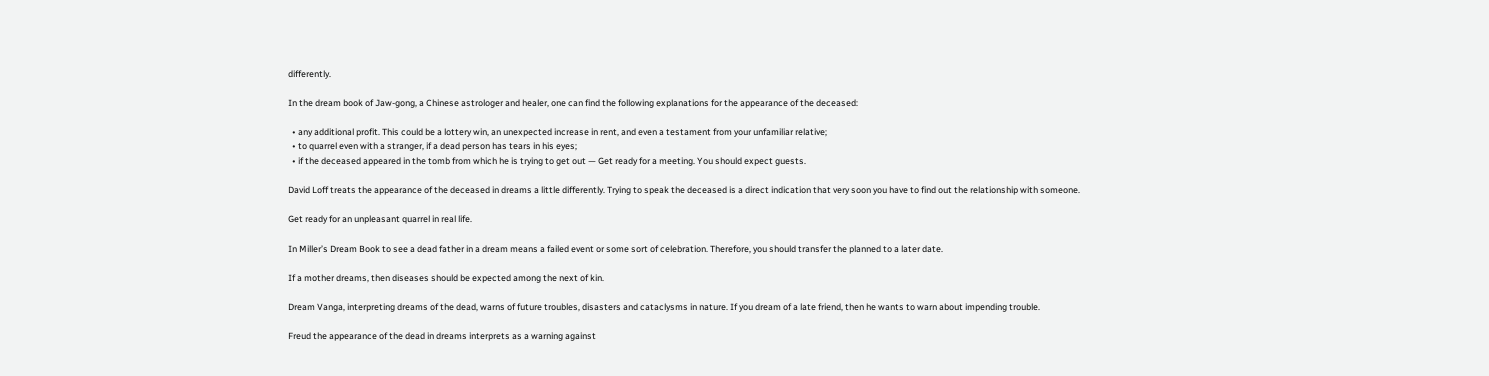differently.

In the dream book of Jaw-gong, a Chinese astrologer and healer, one can find the following explanations for the appearance of the deceased:

  • any additional profit. This could be a lottery win, an unexpected increase in rent, and even a testament from your unfamiliar relative;
  • to quarrel even with a stranger, if a dead person has tears in his eyes;
  • if the deceased appeared in the tomb from which he is trying to get out — Get ready for a meeting. You should expect guests.

David Loff treats the appearance of the deceased in dreams a little differently. Trying to speak the deceased is a direct indication that very soon you have to find out the relationship with someone.

Get ready for an unpleasant quarrel in real life.

In Miller’s Dream Book to see a dead father in a dream means a failed event or some sort of celebration. Therefore, you should transfer the planned to a later date.

If a mother dreams, then diseases should be expected among the next of kin.

Dream Vanga, interpreting dreams of the dead, warns of future troubles, disasters and cataclysms in nature. If you dream of a late friend, then he wants to warn about impending trouble.

Freud the appearance of the dead in dreams interprets as a warning against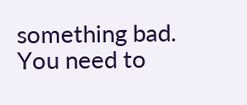something bad. You need to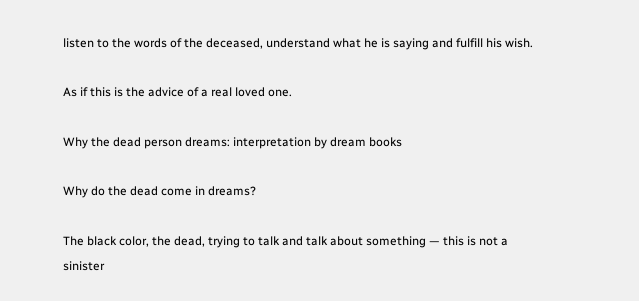listen to the words of the deceased, understand what he is saying and fulfill his wish.

As if this is the advice of a real loved one.

Why the dead person dreams: interpretation by dream books

Why do the dead come in dreams?

The black color, the dead, trying to talk and talk about something — this is not a sinister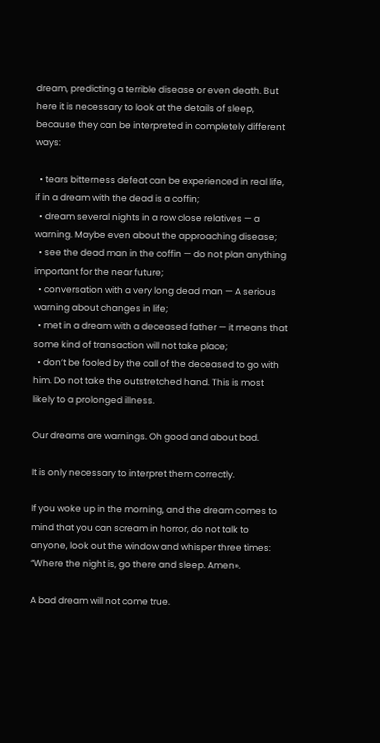dream, predicting a terrible disease or even death. But here it is necessary to look at the details of sleep, because they can be interpreted in completely different ways:

  • tears bitterness defeat can be experienced in real life, if in a dream with the dead is a coffin;
  • dream several nights in a row close relatives — a warning. Maybe even about the approaching disease;
  • see the dead man in the coffin — do not plan anything important for the near future;
  • conversation with a very long dead man — A serious warning about changes in life;
  • met in a dream with a deceased father — it means that some kind of transaction will not take place;
  • don’t be fooled by the call of the deceased to go with him. Do not take the outstretched hand. This is most likely to a prolonged illness.

Our dreams are warnings. Oh good and about bad.

It is only necessary to interpret them correctly.

If you woke up in the morning, and the dream comes to mind that you can scream in horror, do not talk to anyone, look out the window and whisper three times: “Where the night is, go there and sleep. Amen».

A bad dream will not come true.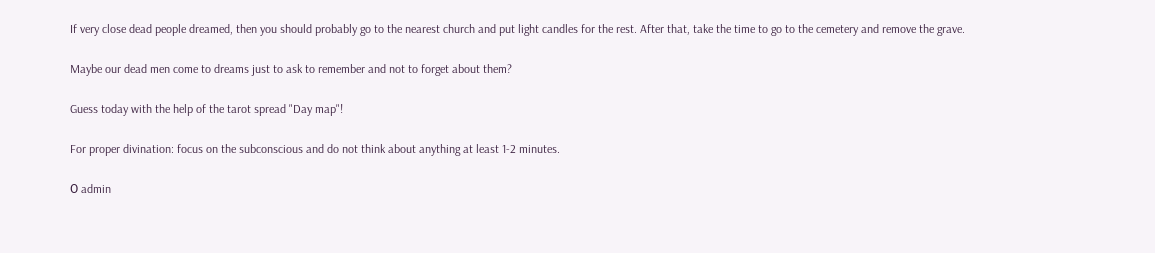If very close dead people dreamed, then you should probably go to the nearest church and put light candles for the rest. After that, take the time to go to the cemetery and remove the grave.

Maybe our dead men come to dreams just to ask to remember and not to forget about them?

Guess today with the help of the tarot spread "Day map"!

For proper divination: focus on the subconscious and do not think about anything at least 1-2 minutes.

О admin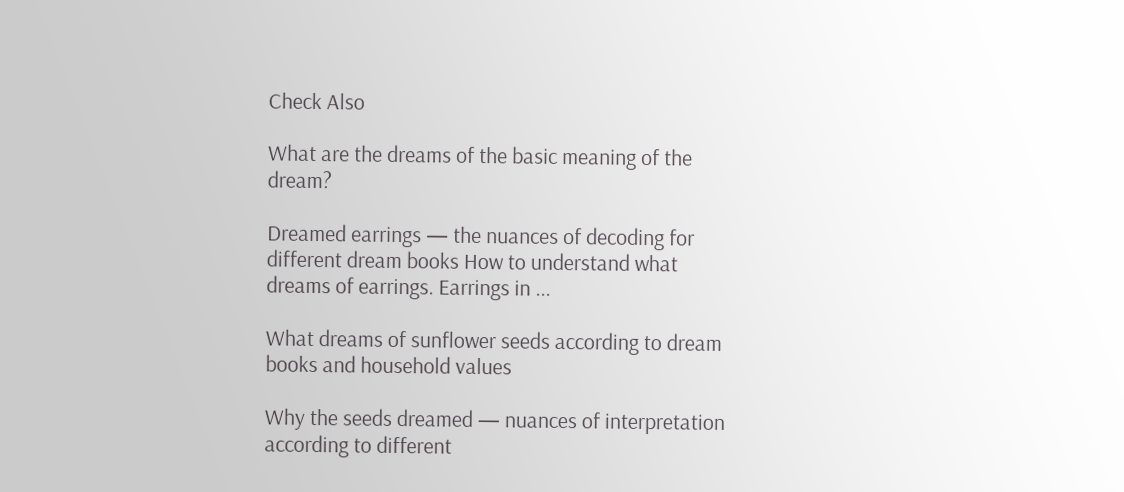Check Also

What are the dreams of the basic meaning of the dream?

Dreamed earrings — the nuances of decoding for different dream books How to understand what dreams of earrings. Earrings in ...

What dreams of sunflower seeds according to dream books and household values

Why the seeds dreamed — nuances of interpretation according to different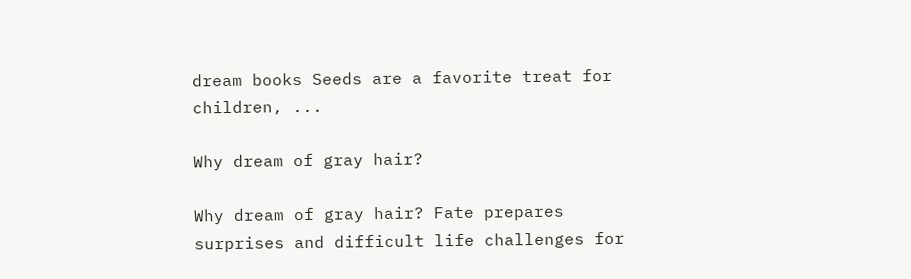dream books Seeds are a favorite treat for children, ...

Why dream of gray hair?

Why dream of gray hair? Fate prepares surprises and difficult life challenges for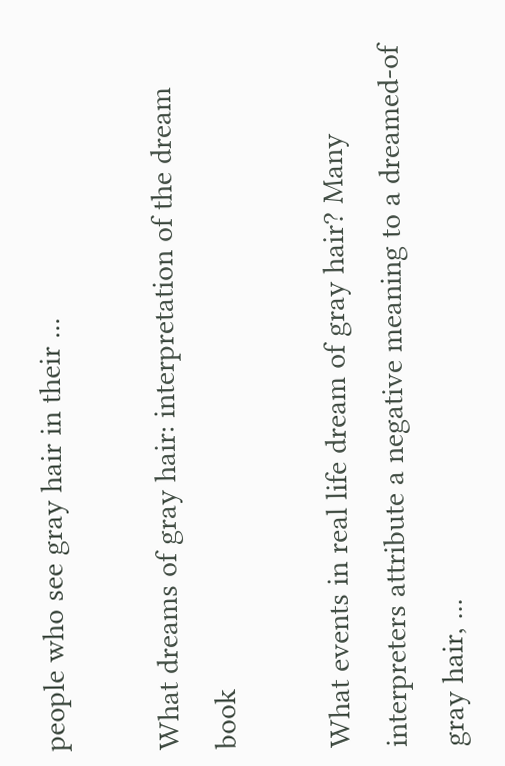people who see gray hair in their ...

What dreams of gray hair: interpretation of the dream book

What events in real life dream of gray hair? Many interpreters attribute a negative meaning to a dreamed-of gray hair, ...